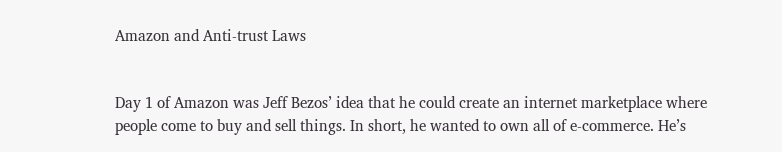Amazon and Anti-trust Laws


Day 1 of Amazon was Jeff Bezos’ idea that he could create an internet marketplace where people come to buy and sell things. In short, he wanted to own all of e-commerce. He’s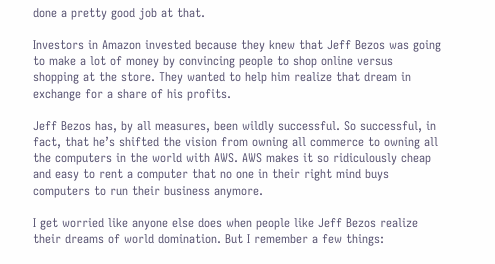done a pretty good job at that.

Investors in Amazon invested because they knew that Jeff Bezos was going to make a lot of money by convincing people to shop online versus shopping at the store. They wanted to help him realize that dream in exchange for a share of his profits.

Jeff Bezos has, by all measures, been wildly successful. So successful, in fact, that he’s shifted the vision from owning all commerce to owning all the computers in the world with AWS. AWS makes it so ridiculously cheap and easy to rent a computer that no one in their right mind buys computers to run their business anymore.

I get worried like anyone else does when people like Jeff Bezos realize their dreams of world domination. But I remember a few things: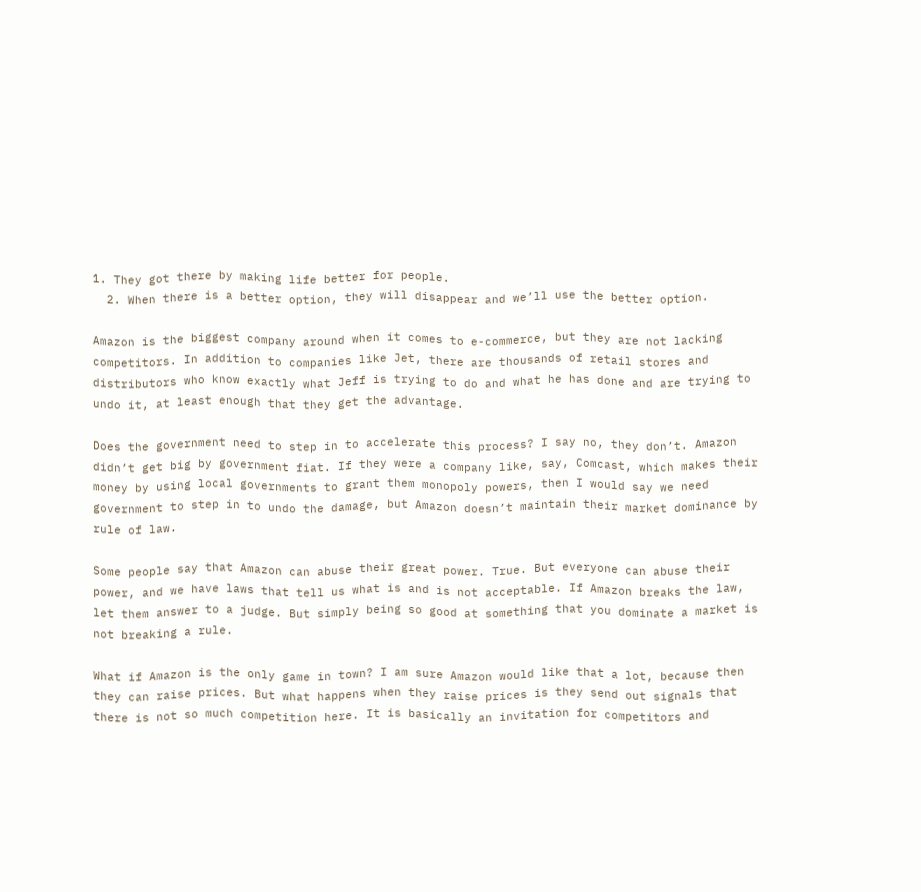1. They got there by making life better for people.
  2. When there is a better option, they will disappear and we’ll use the better option.

Amazon is the biggest company around when it comes to e-commerce, but they are not lacking competitors. In addition to companies like Jet, there are thousands of retail stores and distributors who know exactly what Jeff is trying to do and what he has done and are trying to undo it, at least enough that they get the advantage.

Does the government need to step in to accelerate this process? I say no, they don’t. Amazon didn’t get big by government fiat. If they were a company like, say, Comcast, which makes their money by using local governments to grant them monopoly powers, then I would say we need government to step in to undo the damage, but Amazon doesn’t maintain their market dominance by rule of law.

Some people say that Amazon can abuse their great power. True. But everyone can abuse their power, and we have laws that tell us what is and is not acceptable. If Amazon breaks the law, let them answer to a judge. But simply being so good at something that you dominate a market is not breaking a rule.

What if Amazon is the only game in town? I am sure Amazon would like that a lot, because then they can raise prices. But what happens when they raise prices is they send out signals that there is not so much competition here. It is basically an invitation for competitors and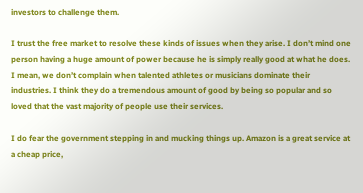investors to challenge them.

I trust the free market to resolve these kinds of issues when they arise. I don’t mind one person having a huge amount of power because he is simply really good at what he does. I mean, we don’t complain when talented athletes or musicians dominate their industries. I think they do a tremendous amount of good by being so popular and so loved that the vast majority of people use their services.

I do fear the government stepping in and mucking things up. Amazon is a great service at a cheap price,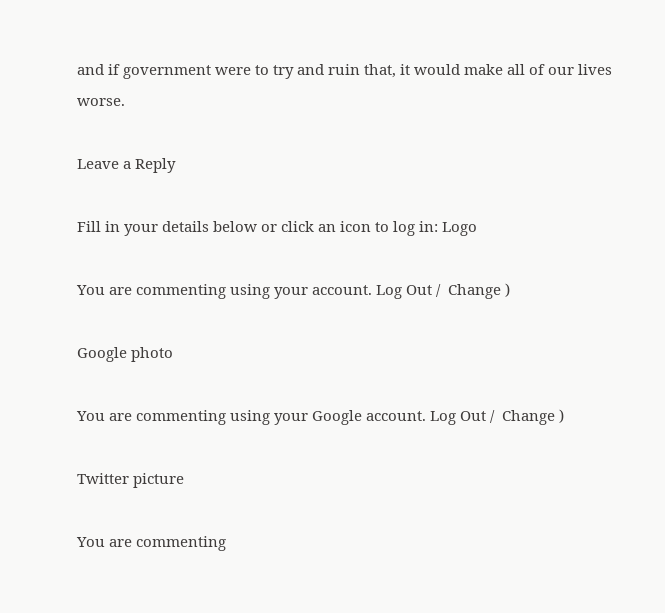and if government were to try and ruin that, it would make all of our lives worse.

Leave a Reply

Fill in your details below or click an icon to log in: Logo

You are commenting using your account. Log Out /  Change )

Google photo

You are commenting using your Google account. Log Out /  Change )

Twitter picture

You are commenting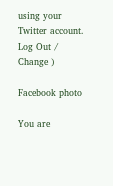using your Twitter account. Log Out /  Change )

Facebook photo

You are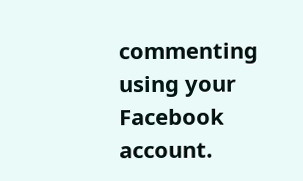commenting using your Facebook account.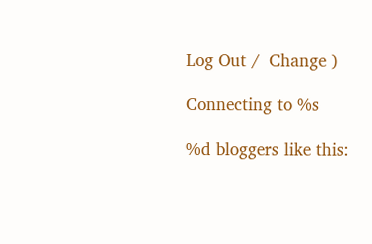Log Out /  Change )

Connecting to %s

%d bloggers like this: